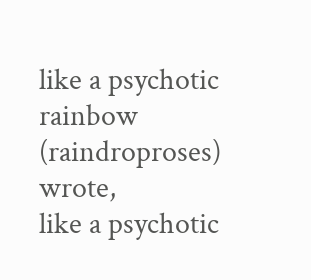like a psychotic rainbow (raindroproses) wrote,
like a psychotic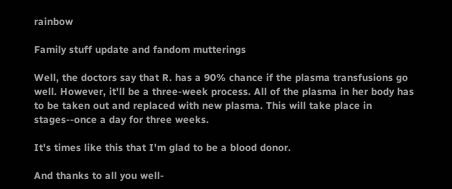rainbow

Family stuff update and fandom mutterings

Well, the doctors say that R. has a 90% chance if the plasma transfusions go well. However, it'll be a three-week process. All of the plasma in her body has to be taken out and replaced with new plasma. This will take place in stages--once a day for three weeks.

It's times like this that I'm glad to be a blood donor.

And thanks to all you well-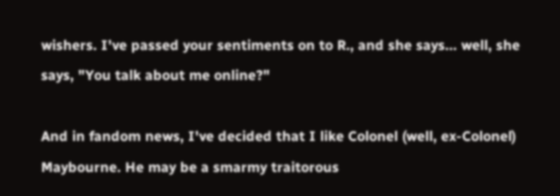wishers. I've passed your sentiments on to R., and she says... well, she says, "You talk about me online?"

And in fandom news, I've decided that I like Colonel (well, ex-Colonel) Maybourne. He may be a smarmy traitorous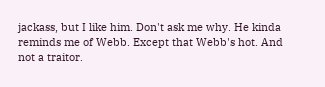jackass, but I like him. Don't ask me why. He kinda reminds me of Webb. Except that Webb's hot. And not a traitor.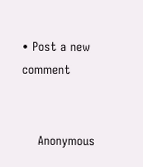• Post a new comment


    Anonymous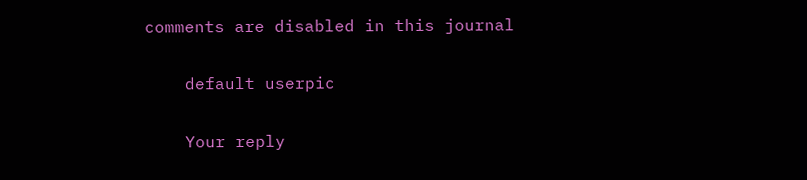comments are disabled in this journal

    default userpic

    Your reply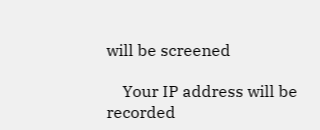will be screened

    Your IP address will be recorded